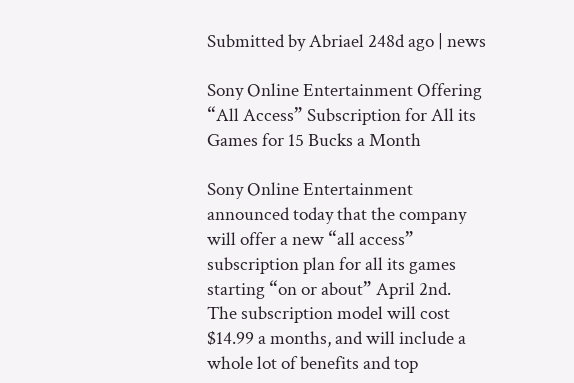Submitted by Abriael 248d ago | news

Sony Online Entertainment Offering “All Access” Subscription for All its Games for 15 Bucks a Month

Sony Online Entertainment announced today that the company will offer a new “all access” subscription plan for all its games starting “on or about” April 2nd.
The subscription model will cost $14.99 a months, and will include a whole lot of benefits and top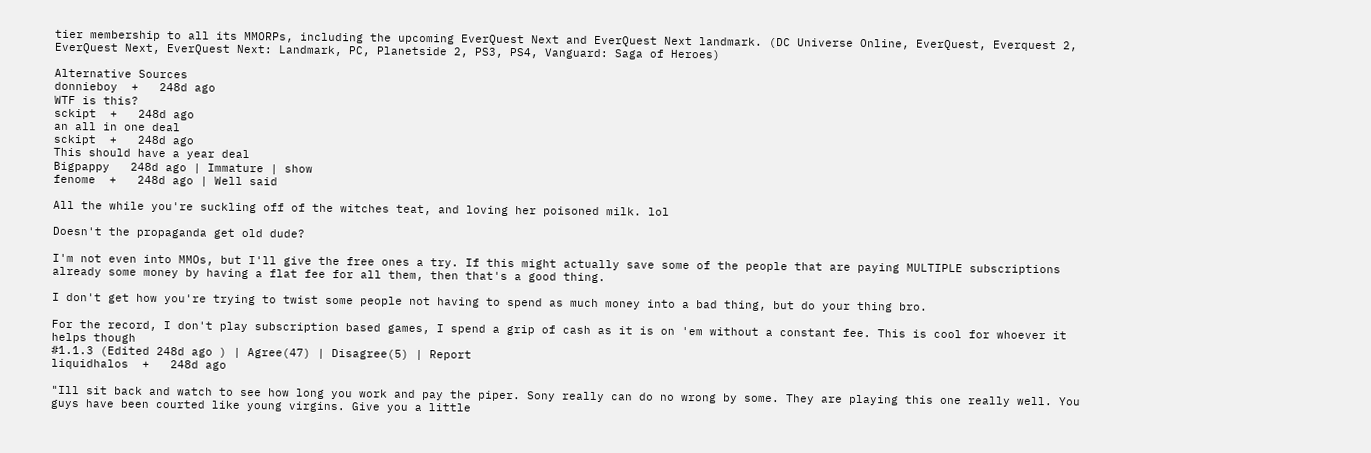tier membership to all its MMORPs, including the upcoming EverQuest Next and EverQuest Next landmark. (DC Universe Online, EverQuest, Everquest 2, EverQuest Next, EverQuest Next: Landmark, PC, Planetside 2, PS3, PS4, Vanguard: Saga of Heroes)

Alternative Sources
donnieboy  +   248d ago
WTF is this?
sckipt  +   248d ago
an all in one deal
sckipt  +   248d ago
This should have a year deal
Bigpappy   248d ago | Immature | show
fenome  +   248d ago | Well said

All the while you're suckling off of the witches teat, and loving her poisoned milk. lol

Doesn't the propaganda get old dude?

I'm not even into MMOs, but I'll give the free ones a try. If this might actually save some of the people that are paying MULTIPLE subscriptions already some money by having a flat fee for all them, then that's a good thing.

I don't get how you're trying to twist some people not having to spend as much money into a bad thing, but do your thing bro.

For the record, I don't play subscription based games, I spend a grip of cash as it is on 'em without a constant fee. This is cool for whoever it helps though
#1.1.3 (Edited 248d ago ) | Agree(47) | Disagree(5) | Report
liquidhalos  +   248d ago

"Ill sit back and watch to see how long you work and pay the piper. Sony really can do no wrong by some. They are playing this one really well. You guys have been courted like young virgins. Give you a little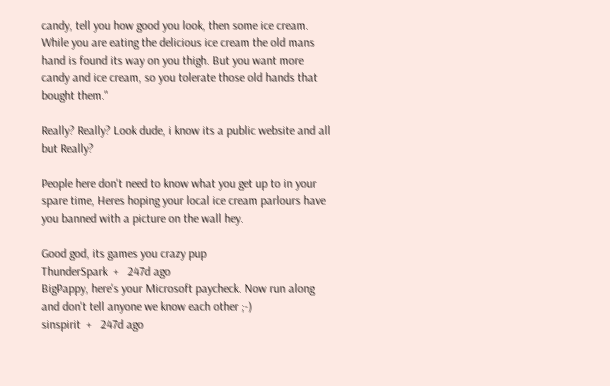candy, tell you how good you look, then some ice cream. While you are eating the delicious ice cream the old mans hand is found its way on you thigh. But you want more candy and ice cream, so you tolerate those old hands that bought them."

Really? Really? Look dude, i know its a public website and all but Really?

People here don't need to know what you get up to in your spare time, Heres hoping your local ice cream parlours have you banned with a picture on the wall hey.

Good god, its games you crazy pup
ThunderSpark  +   247d ago
BigPappy, here's your Microsoft paycheck. Now run along and don't tell anyone we know each other ;-)
sinspirit  +   247d ago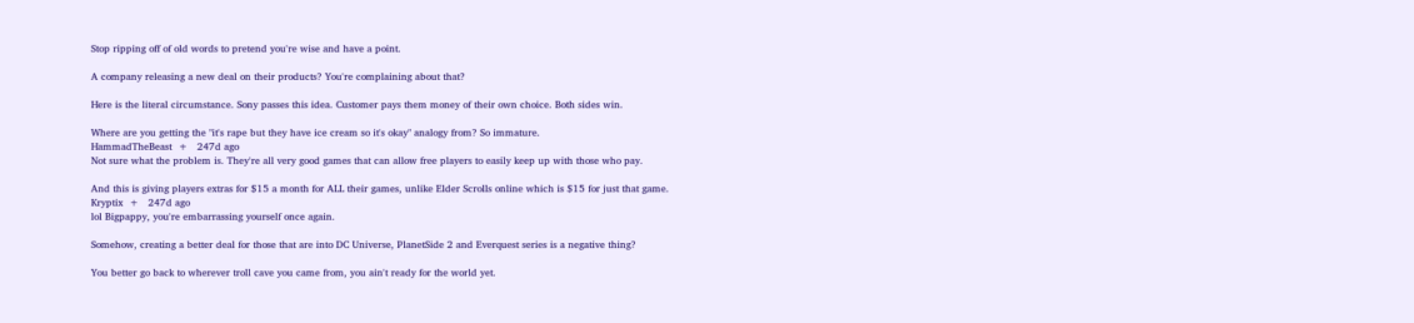Stop ripping off of old words to pretend you're wise and have a point.

A company releasing a new deal on their products? You're complaining about that?

Here is the literal circumstance. Sony passes this idea. Customer pays them money of their own choice. Both sides win.

Where are you getting the "it's rape but they have ice cream so it's okay" analogy from? So immature.
HammadTheBeast  +   247d ago
Not sure what the problem is. They're all very good games that can allow free players to easily keep up with those who pay.

And this is giving players extras for $15 a month for ALL their games, unlike Elder Scrolls online which is $15 for just that game.
Kryptix  +   247d ago
lol Bigpappy, you're embarrassing yourself once again.

Somehow, creating a better deal for those that are into DC Universe, PlanetSide 2 and Everquest series is a negative thing?

You better go back to wherever troll cave you came from, you ain't ready for the world yet.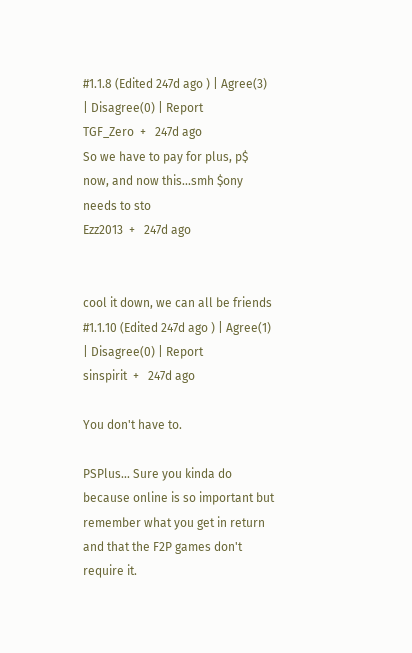#1.1.8 (Edited 247d ago ) | Agree(3) | Disagree(0) | Report
TGF_Zero  +   247d ago
So we have to pay for plus, p$ now, and now this...smh $ony needs to sto
Ezz2013  +   247d ago


cool it down, we can all be friends
#1.1.10 (Edited 247d ago ) | Agree(1) | Disagree(0) | Report
sinspirit  +   247d ago

You don't have to.

PSPlus... Sure you kinda do because online is so important but remember what you get in return and that the F2P games don't require it.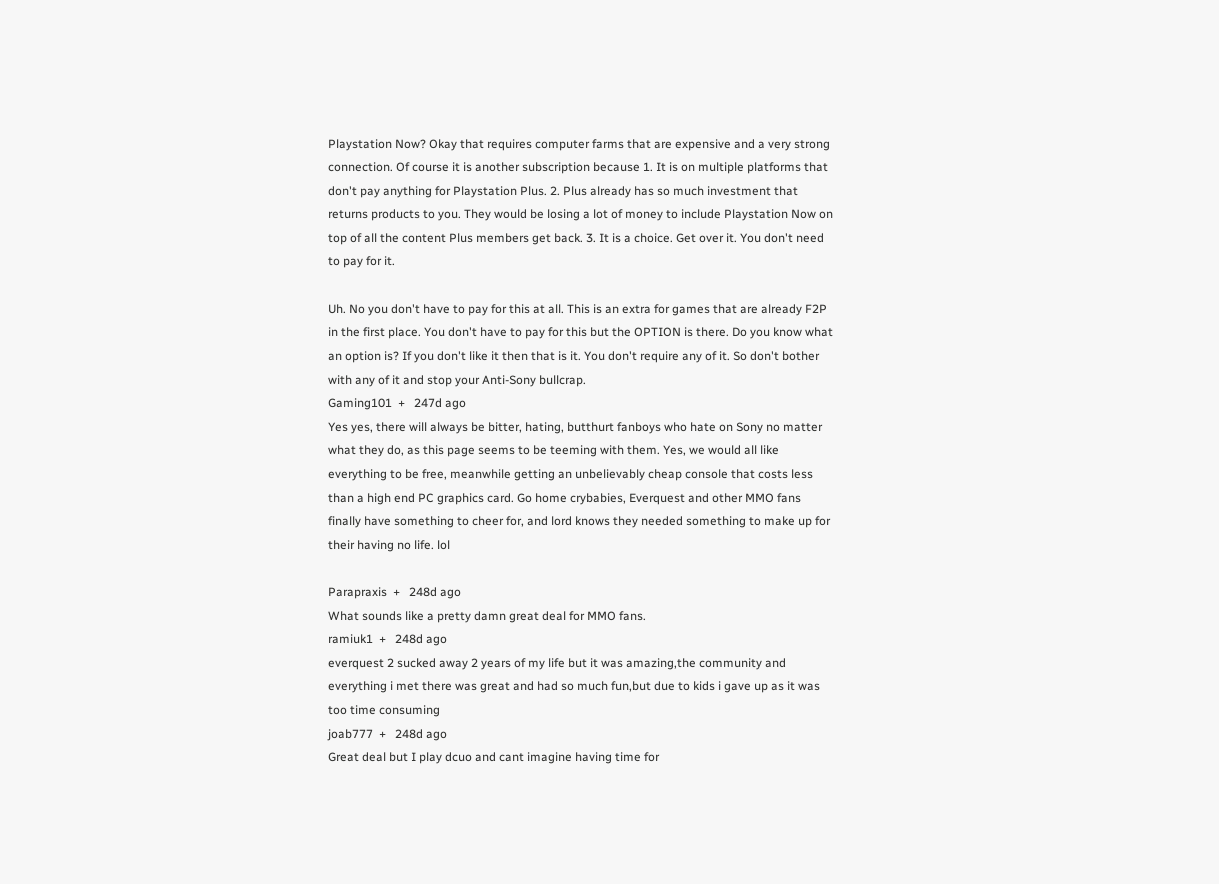Playstation Now? Okay that requires computer farms that are expensive and a very strong connection. Of course it is another subscription because 1. It is on multiple platforms that don't pay anything for Playstation Plus. 2. Plus already has so much investment that returns products to you. They would be losing a lot of money to include Playstation Now on top of all the content Plus members get back. 3. It is a choice. Get over it. You don't need to pay for it.

Uh. No you don't have to pay for this at all. This is an extra for games that are already F2P in the first place. You don't have to pay for this but the OPTION is there. Do you know what an option is? If you don't like it then that is it. You don't require any of it. So don't bother with any of it and stop your Anti-Sony bullcrap.
Gaming101  +   247d ago
Yes yes, there will always be bitter, hating, butthurt fanboys who hate on Sony no matter what they do, as this page seems to be teeming with them. Yes, we would all like everything to be free, meanwhile getting an unbelievably cheap console that costs less than a high end PC graphics card. Go home crybabies, Everquest and other MMO fans finally have something to cheer for, and lord knows they needed something to make up for their having no life. lol

Parapraxis  +   248d ago
What sounds like a pretty damn great deal for MMO fans.
ramiuk1  +   248d ago
everquest 2 sucked away 2 years of my life but it was amazing,the community and everything i met there was great and had so much fun,but due to kids i gave up as it was too time consuming
joab777  +   248d ago
Great deal but I play dcuo and cant imagine having time for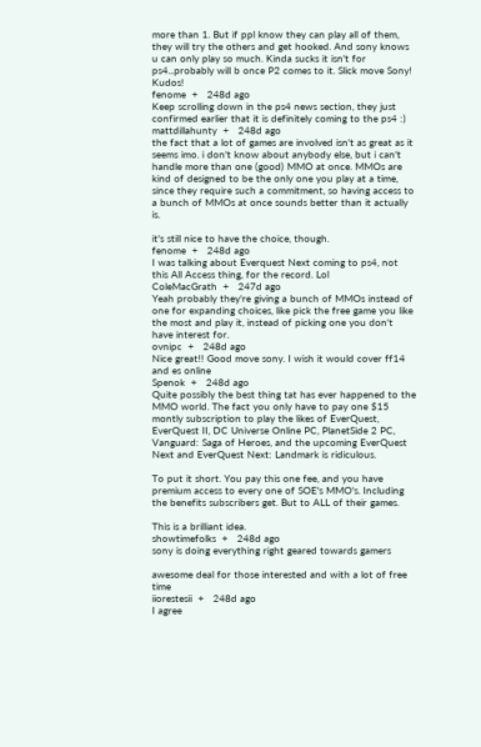more than 1. But if ppl know they can play all of them, they will try the others and get hooked. And sony knows u can only play so much. Kinda sucks it isn't for ps4...probably will b once P2 comes to it. Slick move Sony! Kudos!
fenome  +   248d ago
Keep scrolling down in the ps4 news section, they just confirmed earlier that it is definitely coming to the ps4 :)
mattdillahunty  +   248d ago
the fact that a lot of games are involved isn't as great as it seems imo. i don't know about anybody else, but i can't handle more than one (good) MMO at once. MMOs are kind of designed to be the only one you play at a time, since they require such a commitment, so having access to a bunch of MMOs at once sounds better than it actually is.

it's still nice to have the choice, though.
fenome  +   248d ago
I was talking about Everquest Next coming to ps4, not this All Access thing, for the record. Lol
ColeMacGrath  +   247d ago
Yeah probably they're giving a bunch of MMOs instead of one for expanding choices, like pick the free game you like the most and play it, instead of picking one you don't have interest for.
ovnipc  +   248d ago
Nice great!! Good move sony. I wish it would cover ff14 and es online
Spenok  +   248d ago
Quite possibly the best thing tat has ever happened to the MMO world. The fact you only have to pay one $15 montly subscription to play the likes of EverQuest, EverQuest II, DC Universe Online PC, PlanetSide 2 PC, Vanguard: Saga of Heroes, and the upcoming EverQuest Next and EverQuest Next: Landmark is ridiculous.

To put it short. You pay this one fee, and you have premium access to every one of SOE's MMO's. Including the benefits subscribers get. But to ALL of their games.

This is a brilliant idea.
showtimefolks  +   248d ago
sony is doing everything right geared towards gamers

awesome deal for those interested and with a lot of free time
iiorestesii  +   248d ago
I agree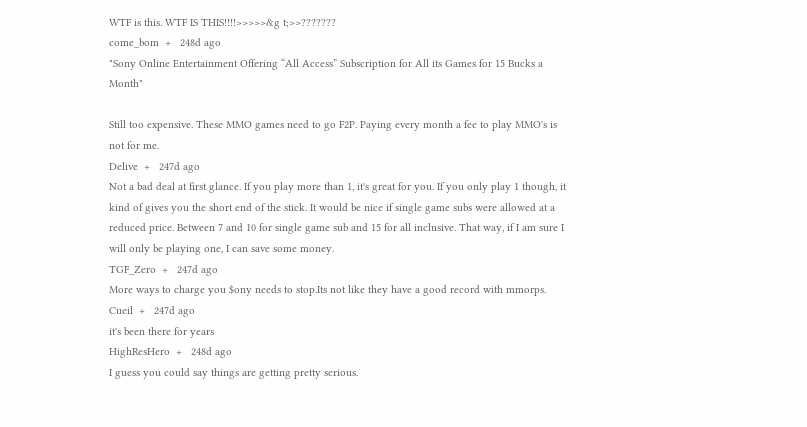WTF is this. WTF IS THIS!!!!>>>>>&g t;>>???????
come_bom  +   248d ago
"Sony Online Entertainment Offering “All Access” Subscription for All its Games for 15 Bucks a Month"

Still too expensive. These MMO games need to go F2P. Paying every month a fee to play MMO's is not for me.
Delive  +   247d ago
Not a bad deal at first glance. If you play more than 1, it's great for you. If you only play 1 though, it kind of gives you the short end of the stick. It would be nice if single game subs were allowed at a reduced price. Between 7 and 10 for single game sub and 15 for all inclusive. That way, if I am sure I will only be playing one, I can save some money.
TGF_Zero  +   247d ago
More ways to charge you $ony needs to stop.Its not like they have a good record with mmorps.
Cueil  +   247d ago
it's been there for years
HighResHero  +   248d ago
I guess you could say things are getting pretty serious.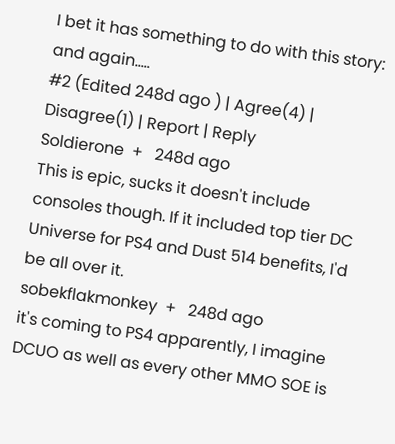I bet it has something to do with this story:
and again.....
#2 (Edited 248d ago ) | Agree(4) | Disagree(1) | Report | Reply
Soldierone  +   248d ago
This is epic, sucks it doesn't include consoles though. If it included top tier DC Universe for PS4 and Dust 514 benefits, I'd be all over it.
sobekflakmonkey  +   248d ago
it's coming to PS4 apparently, I imagine DCUO as well as every other MMO SOE is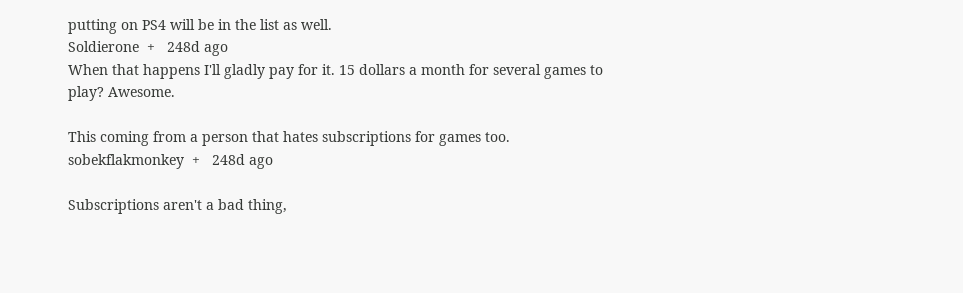putting on PS4 will be in the list as well.
Soldierone  +   248d ago
When that happens I'll gladly pay for it. 15 dollars a month for several games to play? Awesome.

This coming from a person that hates subscriptions for games too.
sobekflakmonkey  +   248d ago

Subscriptions aren't a bad thing,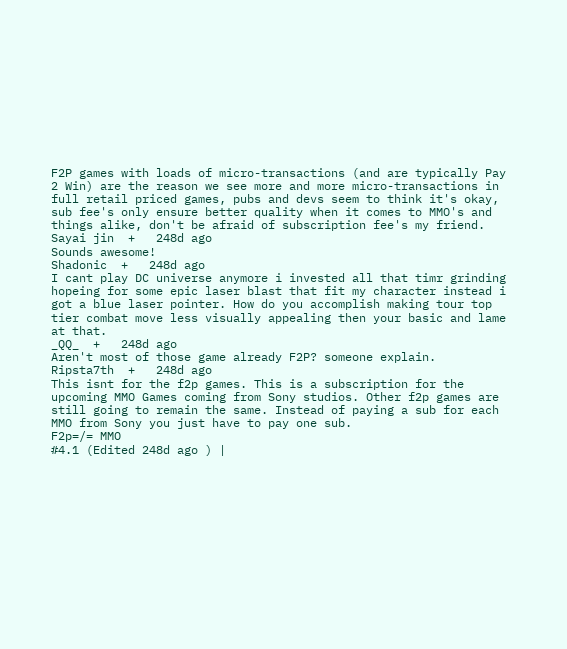F2P games with loads of micro-transactions (and are typically Pay 2 Win) are the reason we see more and more micro-transactions in full retail priced games, pubs and devs seem to think it's okay, sub fee's only ensure better quality when it comes to MMO's and things alike, don't be afraid of subscription fee's my friend.
Sayai jin  +   248d ago
Sounds awesome!
Shadonic  +   248d ago
I cant play DC universe anymore i invested all that timr grinding hopeing for some epic laser blast that fit my character instead i got a blue laser pointer. How do you accomplish making tour top tier combat move less visually appealing then your basic and lame at that.
_QQ_  +   248d ago
Aren't most of those game already F2P? someone explain.
Ripsta7th  +   248d ago
This isnt for the f2p games. This is a subscription for the upcoming MMO Games coming from Sony studios. Other f2p games are still going to remain the same. Instead of paying a sub for each MMO from Sony you just have to pay one sub.
F2p=/= MMO
#4.1 (Edited 248d ago ) |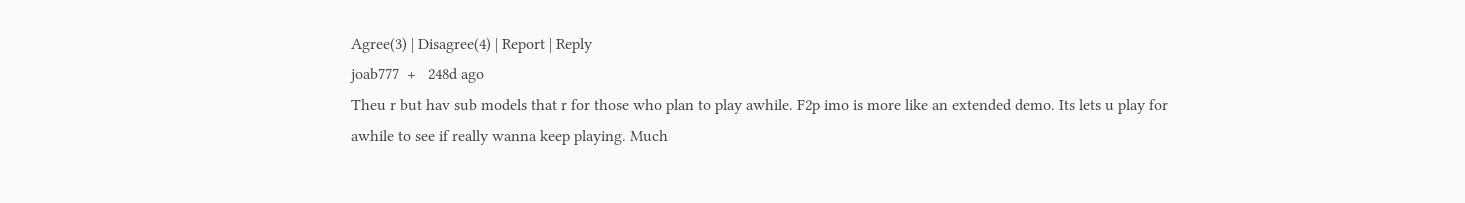Agree(3) | Disagree(4) | Report | Reply
joab777  +   248d ago
Theu r but hav sub models that r for those who plan to play awhile. F2p imo is more like an extended demo. Its lets u play for awhile to see if really wanna keep playing. Much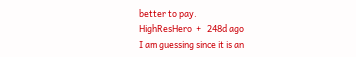better to pay.
HighResHero  +   248d ago
I am guessing since it is an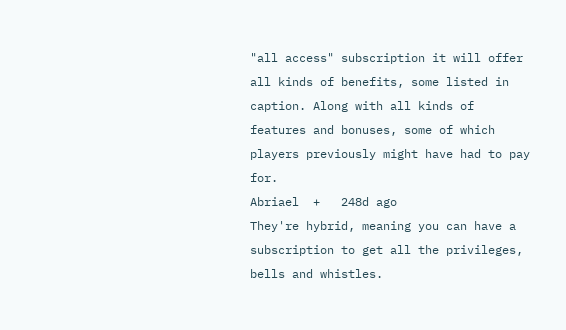"all access" subscription it will offer all kinds of benefits, some listed in caption. Along with all kinds of features and bonuses, some of which players previously might have had to pay for.
Abriael  +   248d ago
They're hybrid, meaning you can have a subscription to get all the privileges, bells and whistles.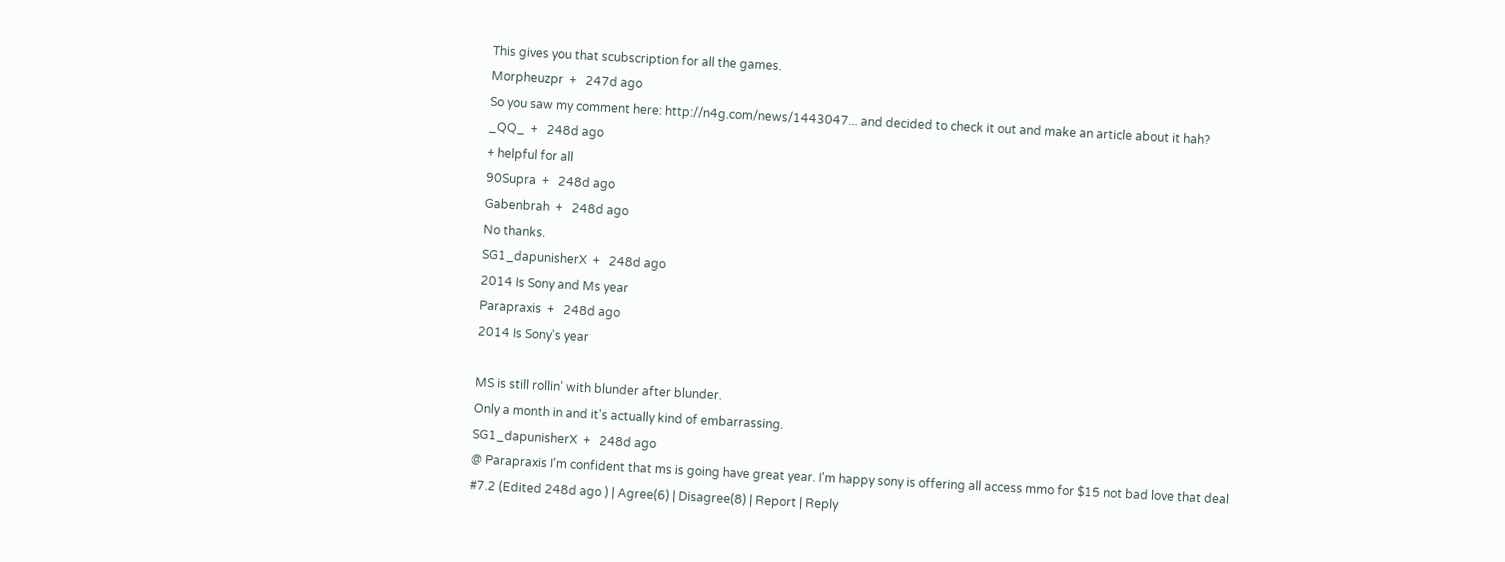This gives you that scubscription for all the games.
Morpheuzpr  +   247d ago
So you saw my comment here: http://n4g.com/news/1443047... and decided to check it out and make an article about it hah?
_QQ_  +   248d ago
+ helpful for all
90Supra  +   248d ago
Gabenbrah  +   248d ago
No thanks.
SG1_dapunisherX  +   248d ago
2014 Is Sony and Ms year
Parapraxis  +   248d ago
2014 Is Sony's year

MS is still rollin' with blunder after blunder.
Only a month in and it's actually kind of embarrassing.
SG1_dapunisherX  +   248d ago
@ Parapraxis I'm confident that ms is going have great year. I'm happy sony is offering all access mmo for $15 not bad love that deal
#7.2 (Edited 248d ago ) | Agree(6) | Disagree(8) | Report | Reply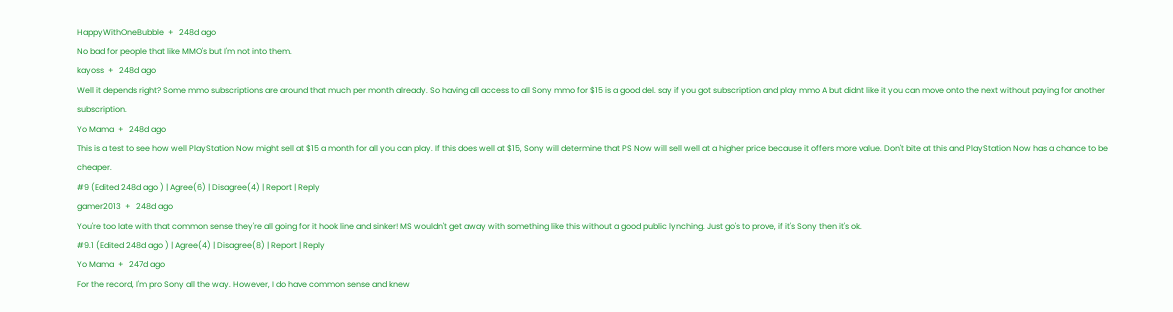HappyWithOneBubble  +   248d ago
No bad for people that like MMO's but I'm not into them.
kayoss  +   248d ago
Well it depends right? Some mmo subscriptions are around that much per month already. So having all access to all Sony mmo for $15 is a good del. say if you got subscription and play mmo A but didnt like it you can move onto the next without paying for another subscription.
Yo Mama  +   248d ago
This is a test to see how well PlayStation Now might sell at $15 a month for all you can play. If this does well at $15, Sony will determine that PS Now will sell well at a higher price because it offers more value. Don't bite at this and PlayStation Now has a chance to be cheaper.
#9 (Edited 248d ago ) | Agree(6) | Disagree(4) | Report | Reply
gamer2013  +   248d ago
You're too late with that common sense they're all going for it hook line and sinker! MS wouldn't get away with something like this without a good public lynching. Just go's to prove, if it's Sony then it's ok.
#9.1 (Edited 248d ago ) | Agree(4) | Disagree(8) | Report | Reply
Yo Mama  +   247d ago
For the record, I'm pro Sony all the way. However, I do have common sense and knew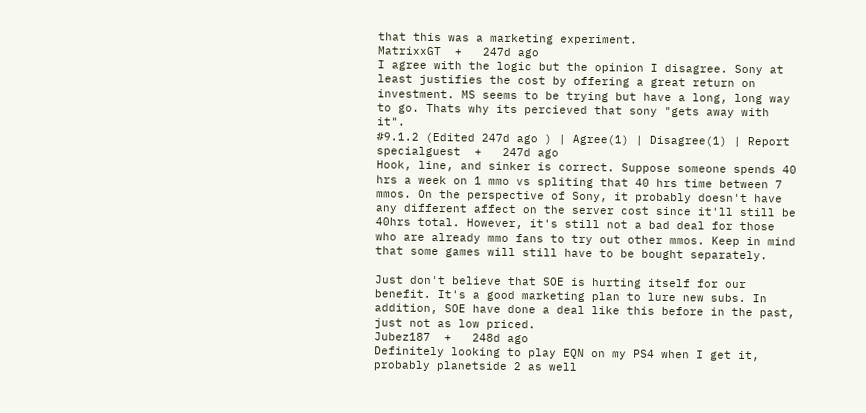that this was a marketing experiment.
MatrixxGT  +   247d ago
I agree with the logic but the opinion I disagree. Sony at least justifies the cost by offering a great return on investment. MS seems to be trying but have a long, long way to go. Thats why its percieved that sony "gets away with it".
#9.1.2 (Edited 247d ago ) | Agree(1) | Disagree(1) | Report
specialguest  +   247d ago
Hook, line, and sinker is correct. Suppose someone spends 40 hrs a week on 1 mmo vs spliting that 40 hrs time between 7 mmos. On the perspective of Sony, it probably doesn't have any different affect on the server cost since it'll still be 40hrs total. However, it's still not a bad deal for those who are already mmo fans to try out other mmos. Keep in mind that some games will still have to be bought separately.

Just don't believe that SOE is hurting itself for our benefit. It's a good marketing plan to lure new subs. In addition, SOE have done a deal like this before in the past, just not as low priced.
Jubez187  +   248d ago
Definitely looking to play EQN on my PS4 when I get it, probably planetside 2 as well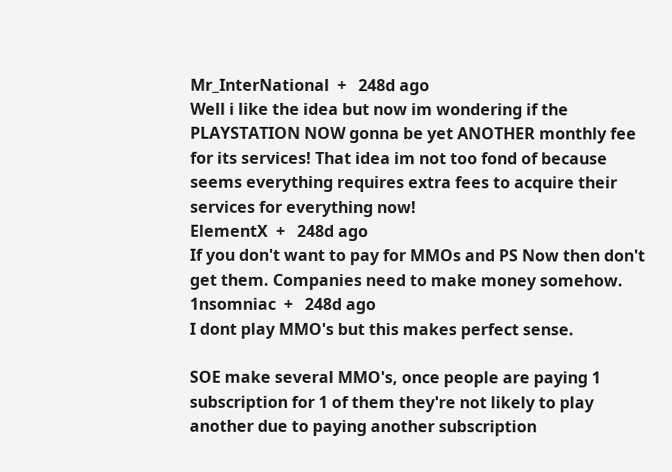Mr_InterNational  +   248d ago
Well i like the idea but now im wondering if the PLAYSTATION NOW gonna be yet ANOTHER monthly fee for its services! That idea im not too fond of because seems everything requires extra fees to acquire their services for everything now!
ElementX  +   248d ago
If you don't want to pay for MMOs and PS Now then don't get them. Companies need to make money somehow.
1nsomniac  +   248d ago
I dont play MMO's but this makes perfect sense.

SOE make several MMO's, once people are paying 1 subscription for 1 of them they're not likely to play another due to paying another subscription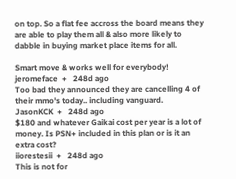on top. So a flat fee accross the board means they are able to play them all & also more likely to dabble in buying market place items for all.

Smart move & works well for everybody!
jeromeface  +   248d ago
Too bad they announced they are cancelling 4 of their mmo's today.. including vanguard.
JasonKCK  +   248d ago
$180 and whatever Gaikai cost per year is a lot of money. Is PSN+ included in this plan or is it an extra cost?
iiorestesii  +   248d ago
This is not for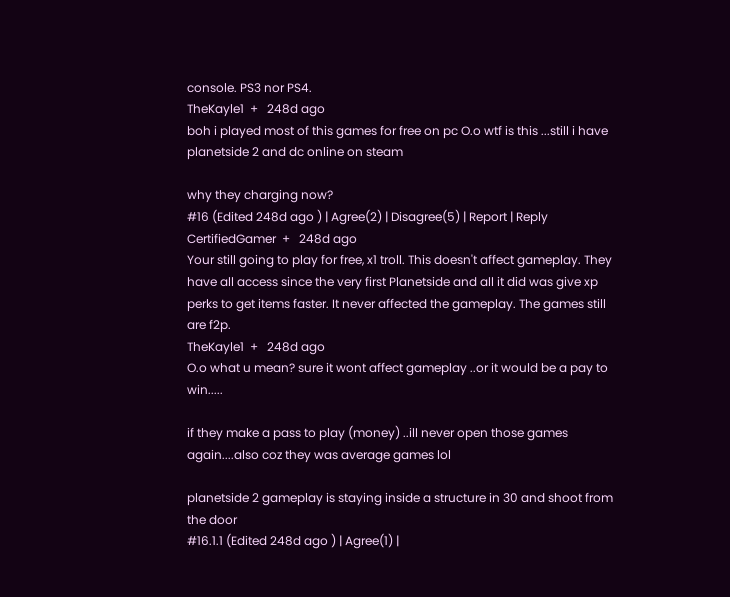console. PS3 nor PS4.
TheKayle1  +   248d ago
boh i played most of this games for free on pc O.o wtf is this ...still i have planetside 2 and dc online on steam

why they charging now?
#16 (Edited 248d ago ) | Agree(2) | Disagree(5) | Report | Reply
CertifiedGamer  +   248d ago
Your still going to play for free, x1 troll. This doesn't affect gameplay. They have all access since the very first Planetside and all it did was give xp perks to get items faster. It never affected the gameplay. The games still are f2p.
TheKayle1  +   248d ago
O.o what u mean? sure it wont affect gameplay ..or it would be a pay to win.....

if they make a pass to play (money) ..ill never open those games again....also coz they was average games lol

planetside 2 gameplay is staying inside a structure in 30 and shoot from the door
#16.1.1 (Edited 248d ago ) | Agree(1) |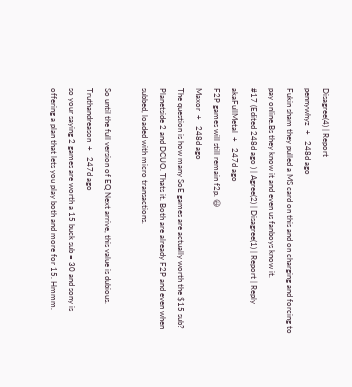Disagree(4) | Report
pennywhyz  +   248d ago
Fukin sham they pulled a MS card on this and on charging and forcing to pay online.Bs they know it and even us fanboys know it.
#17 (Edited 248d ago ) | Agree(2) | Disagree(1) | Report | Reply
akaFullMetal  +   247d ago
F2P games will still remain f2p. 😃
Maxor  +   248d ago
The question is how many SoE games are actually worth the $15 sub? Planetside 2 and DCUO. Thats it. Both are already F2P and even when subbed, loaded with micro transactions.

So until the full version of EQ Next arrive, this value is dubious.
Truthandreason  +   247d ago
so your saying 2 games are worth a 15 buck sub = 30 and sony is offering a plan that lets you play both and more for 15. Hmmm.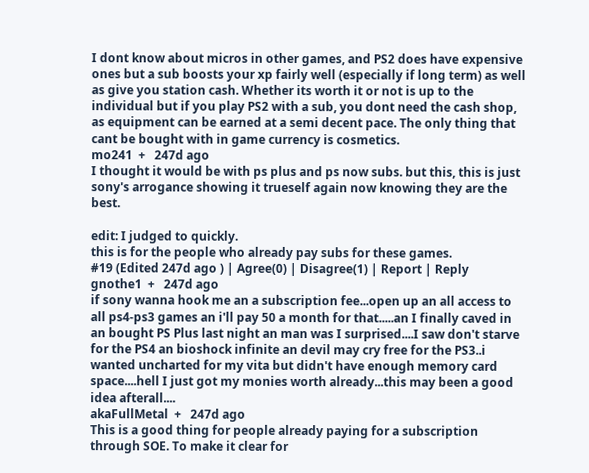I dont know about micros in other games, and PS2 does have expensive ones but a sub boosts your xp fairly well (especially if long term) as well as give you station cash. Whether its worth it or not is up to the individual but if you play PS2 with a sub, you dont need the cash shop, as equipment can be earned at a semi decent pace. The only thing that cant be bought with in game currency is cosmetics.
mo241  +   247d ago
I thought it would be with ps plus and ps now subs. but this, this is just sony's arrogance showing it trueself again now knowing they are the best.

edit: I judged to quickly.
this is for the people who already pay subs for these games.
#19 (Edited 247d ago ) | Agree(0) | Disagree(1) | Report | Reply
gnothe1  +   247d ago
if sony wanna hook me an a subscription fee...open up an all access to all ps4-ps3 games an i'll pay 50 a month for that.....an I finally caved in an bought PS Plus last night an man was I surprised....I saw don't starve for the PS4 an bioshock infinite an devil may cry free for the PS3..i wanted uncharted for my vita but didn't have enough memory card space....hell I just got my monies worth already...this may been a good idea afterall....
akaFullMetal  +   247d ago
This is a good thing for people already paying for a subscription through SOE. To make it clear for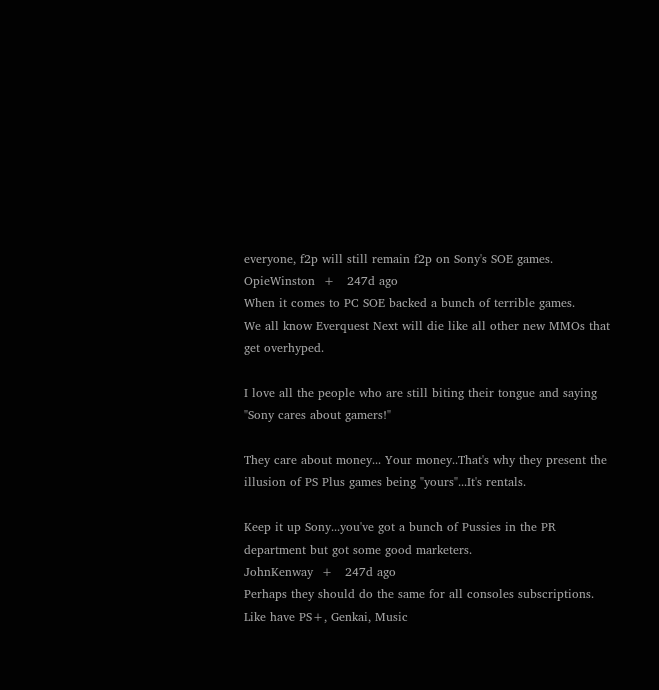everyone, f2p will still remain f2p on Sony's SOE games.
OpieWinston  +   247d ago
When it comes to PC SOE backed a bunch of terrible games.
We all know Everquest Next will die like all other new MMOs that get overhyped.

I love all the people who are still biting their tongue and saying "Sony cares about gamers!"

They care about money... Your money..That's why they present the illusion of PS Plus games being "yours"...It's rentals.

Keep it up Sony...you've got a bunch of Pussies in the PR department but got some good marketers.
JohnKenway  +   247d ago
Perhaps they should do the same for all consoles subscriptions. Like have PS+, Genkai, Music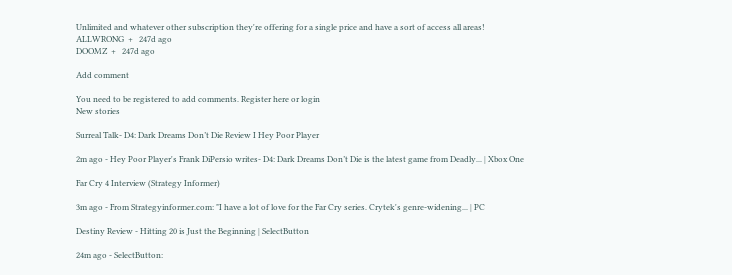Unlimited and whatever other subscription they're offering for a single price and have a sort of access all areas!
ALLWRONG  +   247d ago
DOOMZ  +   247d ago

Add comment

You need to be registered to add comments. Register here or login
New stories

Surreal Talk- D4: Dark Dreams Don’t Die Review I Hey Poor Player

2m ago - Hey Poor Player's Frank DiPersio writes- D4: Dark Dreams Don’t Die is the latest game from Deadly... | Xbox One

Far Cry 4 Interview (Strategy Informer)

3m ago - From Strategyinformer.com: "I have a lot of love for the Far Cry series. Crytek's genre-widening... | PC

Destiny Review - Hitting 20 is Just the Beginning | SelectButton

24m ago - SelectButton: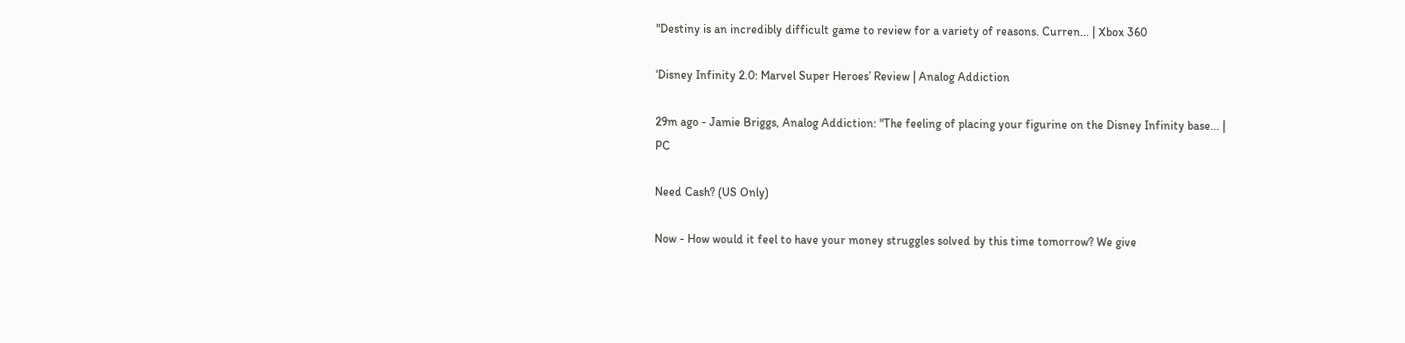"Destiny is an incredibly difficult game to review for a variety of reasons. Curren... | Xbox 360

‘Disney Infinity 2.0: Marvel Super Heroes’ Review | Analog Addiction

29m ago - Jamie Briggs, Analog Addiction: "The feeling of placing your figurine on the Disney Infinity base... | PC

Need Cash? (US Only)

Now - How would it feel to have your money struggles solved by this time tomorrow? We give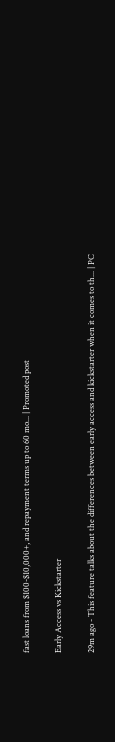fast loans from $100-$10,000+, and repayment terms up to 60 mo... | Promoted post

Early Access vs Kickstarter

29m ago - This feature talks about the differences between early access and kickstarter when it comes to th... | PC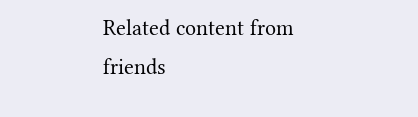Related content from friends